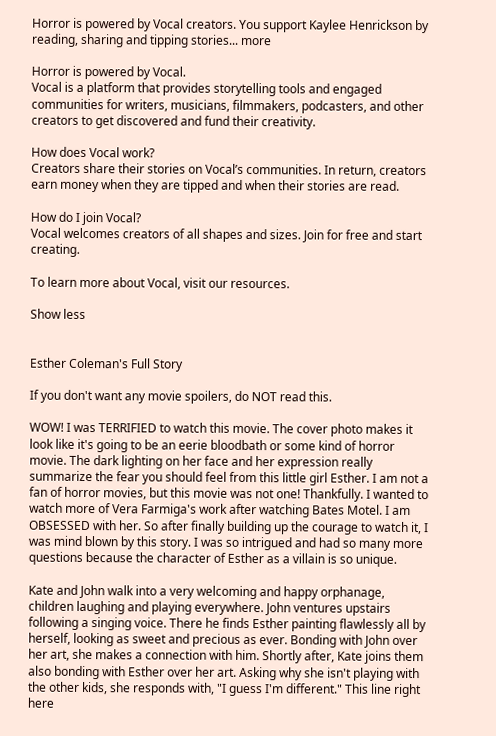Horror is powered by Vocal creators. You support Kaylee Henrickson by reading, sharing and tipping stories... more

Horror is powered by Vocal.
Vocal is a platform that provides storytelling tools and engaged communities for writers, musicians, filmmakers, podcasters, and other creators to get discovered and fund their creativity.

How does Vocal work?
Creators share their stories on Vocal’s communities. In return, creators earn money when they are tipped and when their stories are read.

How do I join Vocal?
Vocal welcomes creators of all shapes and sizes. Join for free and start creating.

To learn more about Vocal, visit our resources.

Show less


Esther Coleman's Full Story

If you don't want any movie spoilers, do NOT read this.

WOW! I was TERRIFIED to watch this movie. The cover photo makes it look like it's going to be an eerie bloodbath or some kind of horror movie. The dark lighting on her face and her expression really summarize the fear you should feel from this little girl Esther. I am not a fan of horror movies, but this movie was not one! Thankfully. I wanted to watch more of Vera Farmiga's work after watching Bates Motel. I am OBSESSED with her. So after finally building up the courage to watch it, I was mind blown by this story. I was so intrigued and had so many more questions because the character of Esther as a villain is so unique.

Kate and John walk into a very welcoming and happy orphanage, children laughing and playing everywhere. John ventures upstairs following a singing voice. There he finds Esther painting flawlessly all by herself, looking as sweet and precious as ever. Bonding with John over her art, she makes a connection with him. Shortly after, Kate joins them also bonding with Esther over her art. Asking why she isn't playing with the other kids, she responds with, "I guess I'm different." This line right here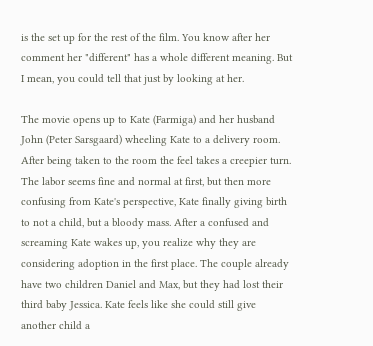is the set up for the rest of the film. You know after her comment her "different" has a whole different meaning. But I mean, you could tell that just by looking at her.

The movie opens up to Kate (Farmiga) and her husband John (Peter Sarsgaard) wheeling Kate to a delivery room. After being taken to the room the feel takes a creepier turn. The labor seems fine and normal at first, but then more confusing from Kate's perspective, Kate finally giving birth to not a child, but a bloody mass. After a confused and screaming Kate wakes up, you realize why they are considering adoption in the first place. The couple already have two children Daniel and Max, but they had lost their third baby Jessica. Kate feels like she could still give another child a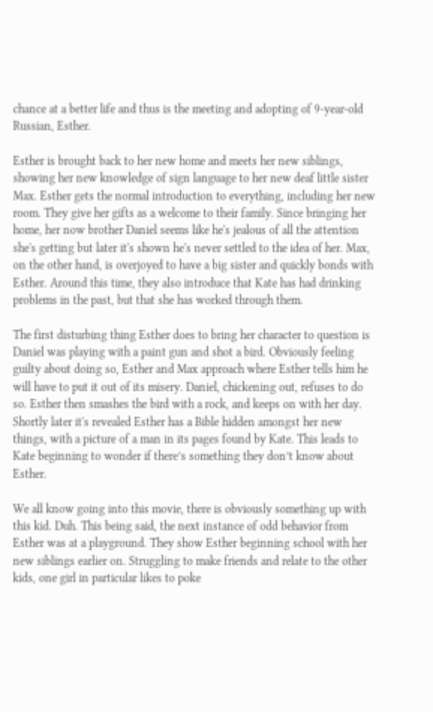chance at a better life and thus is the meeting and adopting of 9-year-old Russian, Esther.

Esther is brought back to her new home and meets her new siblings, showing her new knowledge of sign language to her new deaf little sister Max. Esther gets the normal introduction to everything, including her new room. They give her gifts as a welcome to their family. Since bringing her home, her now brother Daniel seems like he's jealous of all the attention she's getting but later it's shown he's never settled to the idea of her. Max, on the other hand, is overjoyed to have a big sister and quickly bonds with Esther. Around this time, they also introduce that Kate has had drinking problems in the past, but that she has worked through them.

The first disturbing thing Esther does to bring her character to question is Daniel was playing with a paint gun and shot a bird. Obviously feeling guilty about doing so, Esther and Max approach where Esther tells him he will have to put it out of its misery. Daniel, chickening out, refuses to do so. Esther then smashes the bird with a rock, and keeps on with her day. Shortly later it's revealed Esther has a Bible hidden amongst her new things, with a picture of a man in its pages found by Kate. This leads to Kate beginning to wonder if there’s something they don’t know about Esther.

We all know going into this movie, there is obviously something up with this kid. Duh. This being said, the next instance of odd behavior from Esther was at a playground. They show Esther beginning school with her new siblings earlier on. Struggling to make friends and relate to the other kids, one girl in particular likes to poke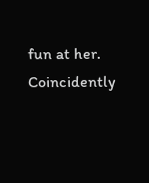fun at her. Coincidently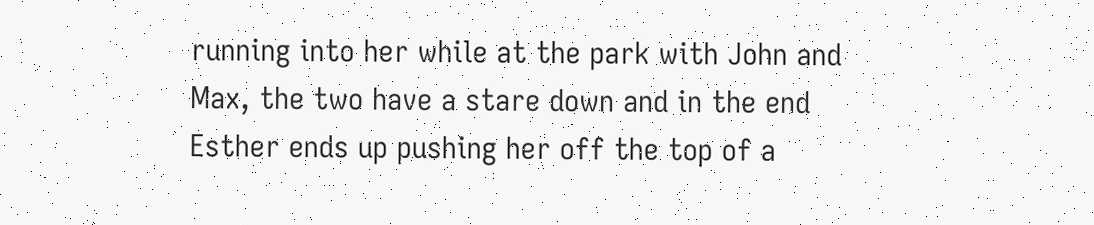running into her while at the park with John and Max, the two have a stare down and in the end Esther ends up pushing her off the top of a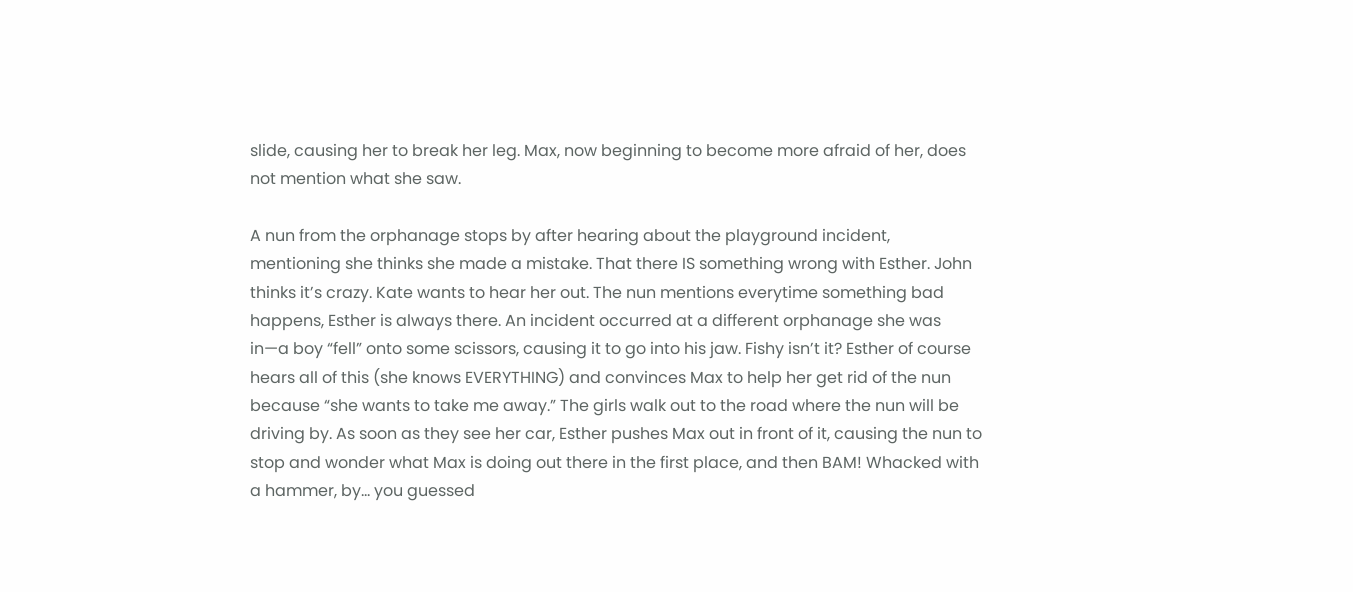slide, causing her to break her leg. Max, now beginning to become more afraid of her, does not mention what she saw.

A nun from the orphanage stops by after hearing about the playground incident, mentioning she thinks she made a mistake. That there IS something wrong with Esther. John thinks it’s crazy. Kate wants to hear her out. The nun mentions everytime something bad happens, Esther is always there. An incident occurred at a different orphanage she was in—a boy “fell” onto some scissors, causing it to go into his jaw. Fishy isn’t it? Esther of course hears all of this (she knows EVERYTHING) and convinces Max to help her get rid of the nun because “she wants to take me away.” The girls walk out to the road where the nun will be driving by. As soon as they see her car, Esther pushes Max out in front of it, causing the nun to stop and wonder what Max is doing out there in the first place, and then BAM! Whacked with a hammer, by... you guessed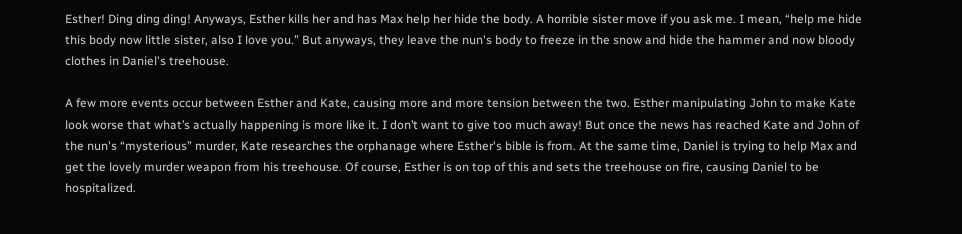Esther! Ding ding ding! Anyways, Esther kills her and has Max help her hide the body. A horrible sister move if you ask me. I mean, “help me hide this body now little sister, also I love you.” But anyways, they leave the nun's body to freeze in the snow and hide the hammer and now bloody clothes in Daniel's treehouse.

A few more events occur between Esther and Kate, causing more and more tension between the two. Esther manipulating John to make Kate look worse that what’s actually happening is more like it. I don’t want to give too much away! But once the news has reached Kate and John of the nun's “mysterious” murder, Kate researches the orphanage where Esther's bible is from. At the same time, Daniel is trying to help Max and get the lovely murder weapon from his treehouse. Of course, Esther is on top of this and sets the treehouse on fire, causing Daniel to be hospitalized.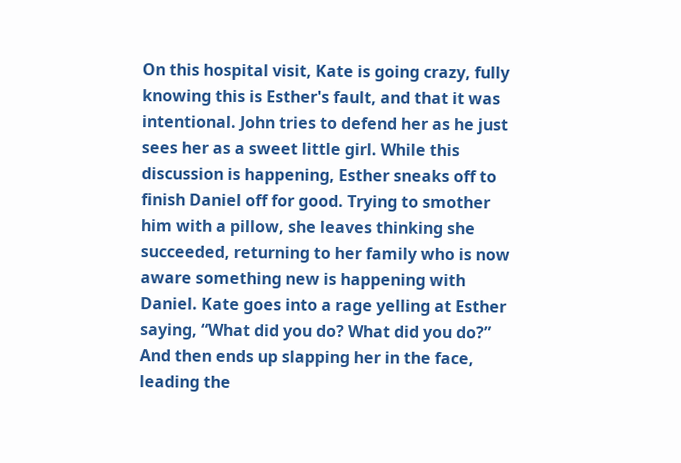On this hospital visit, Kate is going crazy, fully knowing this is Esther's fault, and that it was intentional. John tries to defend her as he just sees her as a sweet little girl. While this discussion is happening, Esther sneaks off to finish Daniel off for good. Trying to smother him with a pillow, she leaves thinking she succeeded, returning to her family who is now aware something new is happening with Daniel. Kate goes into a rage yelling at Esther saying, “What did you do? What did you do?” And then ends up slapping her in the face, leading the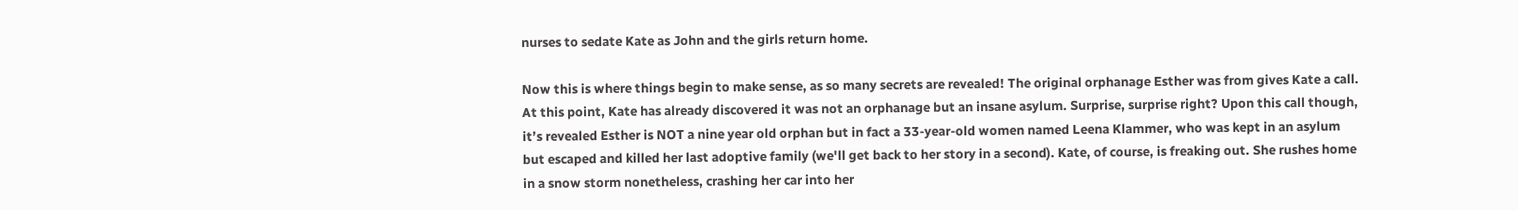nurses to sedate Kate as John and the girls return home.

Now this is where things begin to make sense, as so many secrets are revealed! The original orphanage Esther was from gives Kate a call. At this point, Kate has already discovered it was not an orphanage but an insane asylum. Surprise, surprise right? Upon this call though, it’s revealed Esther is NOT a nine year old orphan but in fact a 33-year-old women named Leena Klammer, who was kept in an asylum but escaped and killed her last adoptive family (we'll get back to her story in a second). Kate, of course, is freaking out. She rushes home in a snow storm nonetheless, crashing her car into her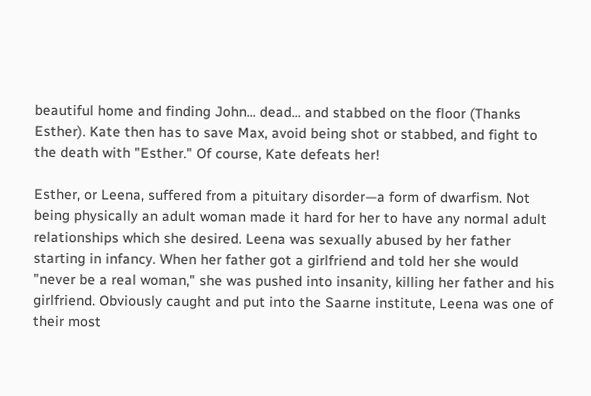beautiful home and finding John... dead... and stabbed on the floor (Thanks Esther). Kate then has to save Max, avoid being shot or stabbed, and fight to the death with "Esther." Of course, Kate defeats her!

Esther, or Leena, suffered from a pituitary disorder—a form of dwarfism. Not being physically an adult woman made it hard for her to have any normal adult relationships which she desired. Leena was sexually abused by her father starting in infancy. When her father got a girlfriend and told her she would "never be a real woman," she was pushed into insanity, killing her father and his girlfriend. Obviously caught and put into the Saarne institute, Leena was one of their most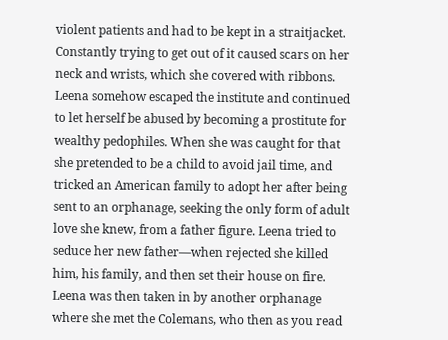violent patients and had to be kept in a straitjacket. Constantly trying to get out of it caused scars on her neck and wrists, which she covered with ribbons. Leena somehow escaped the institute and continued to let herself be abused by becoming a prostitute for wealthy pedophiles. When she was caught for that she pretended to be a child to avoid jail time, and tricked an American family to adopt her after being sent to an orphanage, seeking the only form of adult love she knew, from a father figure. Leena tried to seduce her new father—when rejected she killed him, his family, and then set their house on fire. Leena was then taken in by another orphanage where she met the Colemans, who then as you read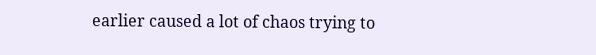earlier caused a lot of chaos trying to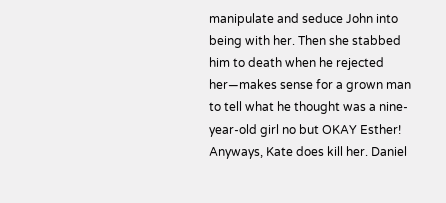manipulate and seduce John into being with her. Then she stabbed him to death when he rejected her—makes sense for a grown man to tell what he thought was a nine-year-old girl no but OKAY Esther! Anyways, Kate does kill her. Daniel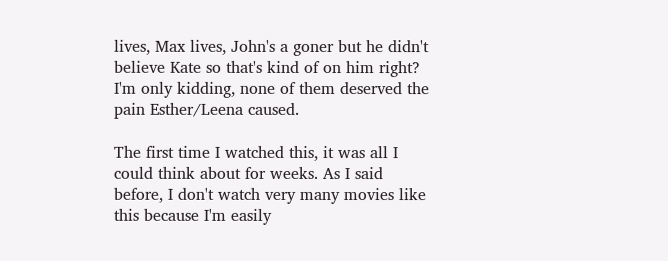lives, Max lives, John's a goner but he didn't believe Kate so that's kind of on him right? I'm only kidding, none of them deserved the pain Esther/Leena caused.

The first time I watched this, it was all I could think about for weeks. As I said before, I don't watch very many movies like this because I'm easily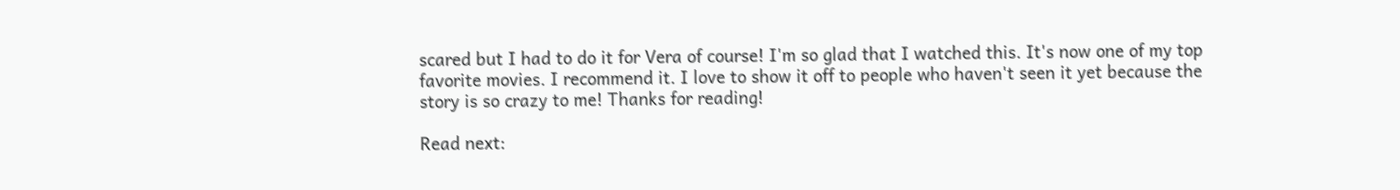scared but I had to do it for Vera of course! I'm so glad that I watched this. It's now one of my top favorite movies. I recommend it. I love to show it off to people who haven't seen it yet because the story is so crazy to me! Thanks for reading!

Read next: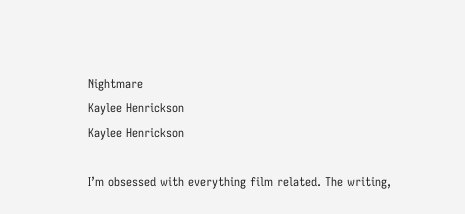Nightmare
Kaylee Henrickson
Kaylee Henrickson

I’m obsessed with everything film related. The writing,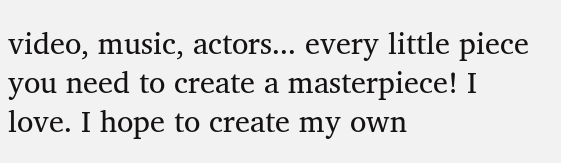video, music, actors... every little piece you need to create a masterpiece! I love. I hope to create my own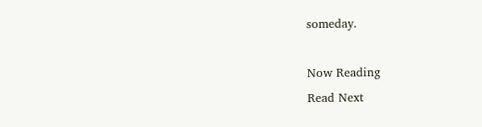someday.

Now Reading
Read Next